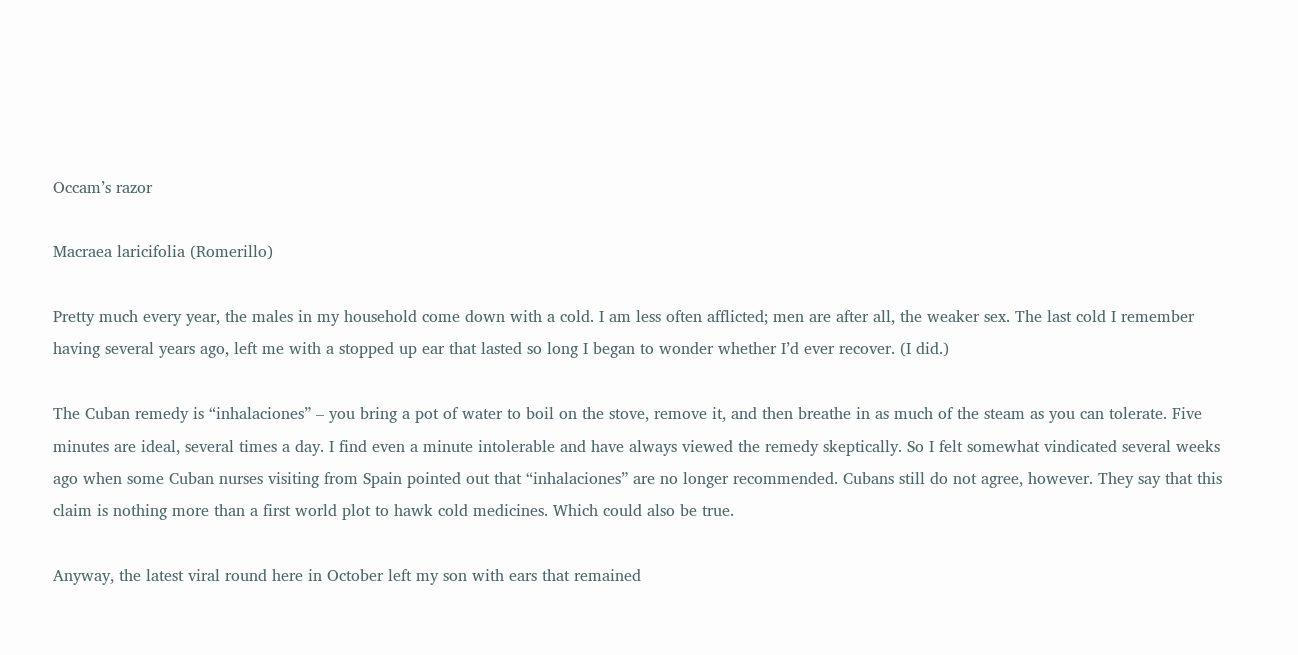Occam’s razor

Macraea laricifolia (Romerillo)

Pretty much every year, the males in my household come down with a cold. I am less often afflicted; men are after all, the weaker sex. The last cold I remember having several years ago, left me with a stopped up ear that lasted so long I began to wonder whether I’d ever recover. (I did.)

The Cuban remedy is “inhalaciones” – you bring a pot of water to boil on the stove, remove it, and then breathe in as much of the steam as you can tolerate. Five minutes are ideal, several times a day. I find even a minute intolerable and have always viewed the remedy skeptically. So I felt somewhat vindicated several weeks ago when some Cuban nurses visiting from Spain pointed out that “inhalaciones” are no longer recommended. Cubans still do not agree, however. They say that this claim is nothing more than a first world plot to hawk cold medicines. Which could also be true.

Anyway, the latest viral round here in October left my son with ears that remained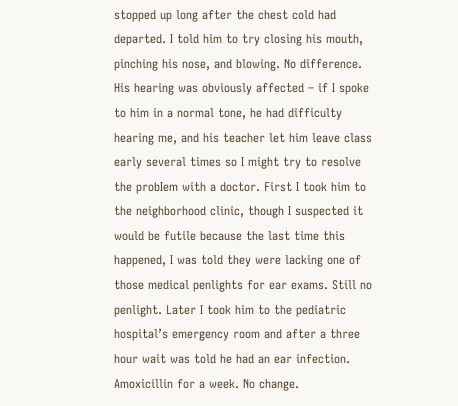stopped up long after the chest cold had departed. I told him to try closing his mouth, pinching his nose, and blowing. No difference. His hearing was obviously affected – if I spoke to him in a normal tone, he had difficulty hearing me, and his teacher let him leave class early several times so I might try to resolve the probIem with a doctor. First I took him to the neighborhood clinic, though I suspected it would be futile because the last time this happened, I was told they were lacking one of those medical penlights for ear exams. Still no penlight. Later I took him to the pediatric hospital’s emergency room and after a three hour wait was told he had an ear infection. Amoxicillin for a week. No change.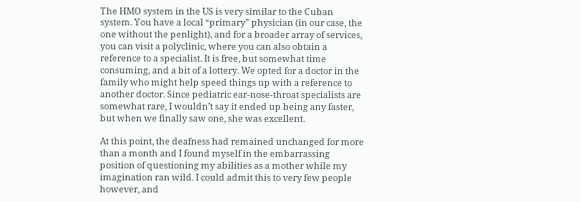The HMO system in the US is very similar to the Cuban system. You have a local “primary” physician (in our case, the one without the penlight), and for a broader array of services, you can visit a polyclinic, where you can also obtain a reference to a specialist. It is free, but somewhat time consuming, and a bit of a lottery. We opted for a doctor in the family who might help speed things up with a reference to another doctor. Since pediatric ear-nose-throat specialists are somewhat rare, I wouldn’t say it ended up being any faster, but when we finally saw one, she was excellent.

At this point, the deafness had remained unchanged for more than a month and I found myself in the embarrassing position of questioning my abilities as a mother while my imagination ran wild. I could admit this to very few people however, and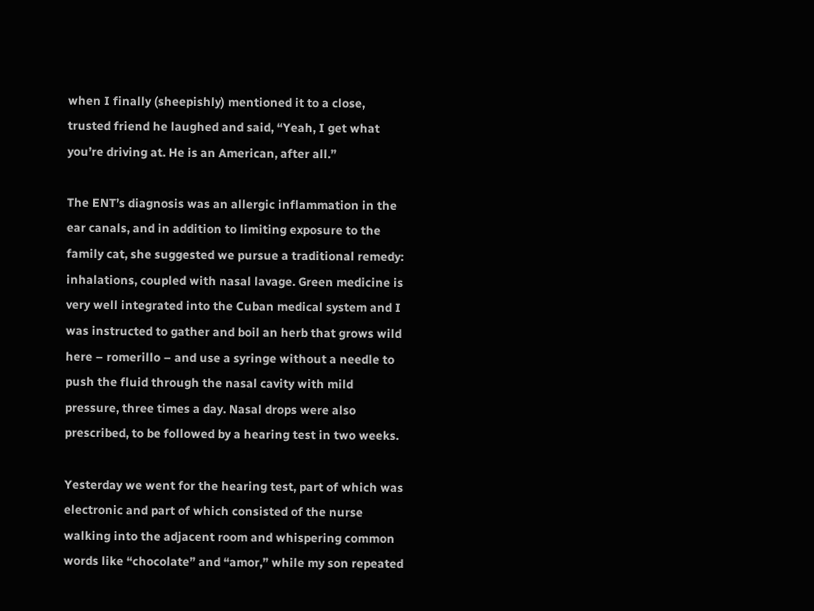when I finally (sheepishly) mentioned it to a close, trusted friend he laughed and said, “Yeah, I get what you’re driving at. He is an American, after all.”

The ENT’s diagnosis was an allergic inflammation in the ear canals, and in addition to limiting exposure to the family cat, she suggested we pursue a traditional remedy: inhalations, coupled with nasal lavage. Green medicine is very well integrated into the Cuban medical system and I was instructed to gather and boil an herb that grows wild here – romerillo – and use a syringe without a needle to push the fluid through the nasal cavity with mild pressure, three times a day. Nasal drops were also prescribed, to be followed by a hearing test in two weeks.

Yesterday we went for the hearing test, part of which was electronic and part of which consisted of the nurse walking into the adjacent room and whispering common words like “chocolate” and “amor,” while my son repeated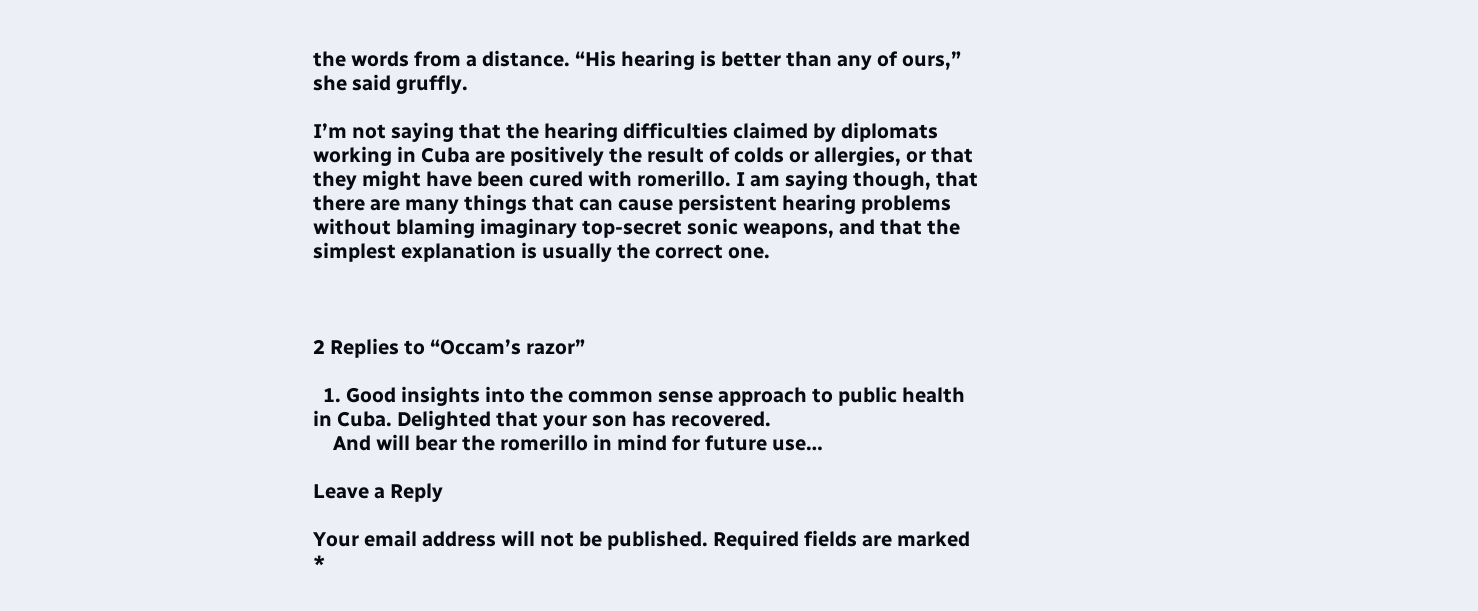the words from a distance. “His hearing is better than any of ours,” she said gruffly.

I’m not saying that the hearing difficulties claimed by diplomats working in Cuba are positively the result of colds or allergies, or that they might have been cured with romerillo. I am saying though, that there are many things that can cause persistent hearing problems without blaming imaginary top-secret sonic weapons, and that the simplest explanation is usually the correct one.



2 Replies to “Occam’s razor”

  1. Good insights into the common sense approach to public health in Cuba. Delighted that your son has recovered.
    And will bear the romerillo in mind for future use…

Leave a Reply

Your email address will not be published. Required fields are marked *